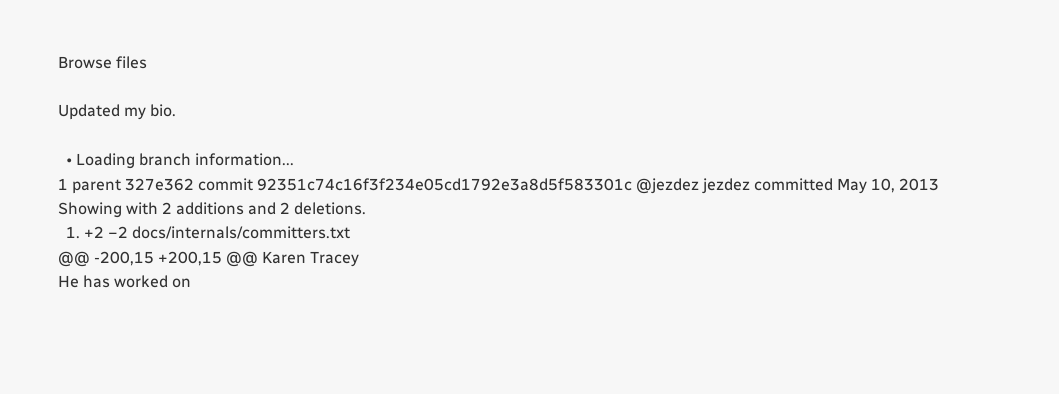Browse files

Updated my bio.

  • Loading branch information...
1 parent 327e362 commit 92351c74c16f3f234e05cd1792e3a8d5f583301c @jezdez jezdez committed May 10, 2013
Showing with 2 additions and 2 deletions.
  1. +2 −2 docs/internals/committers.txt
@@ -200,15 +200,15 @@ Karen Tracey
He has worked on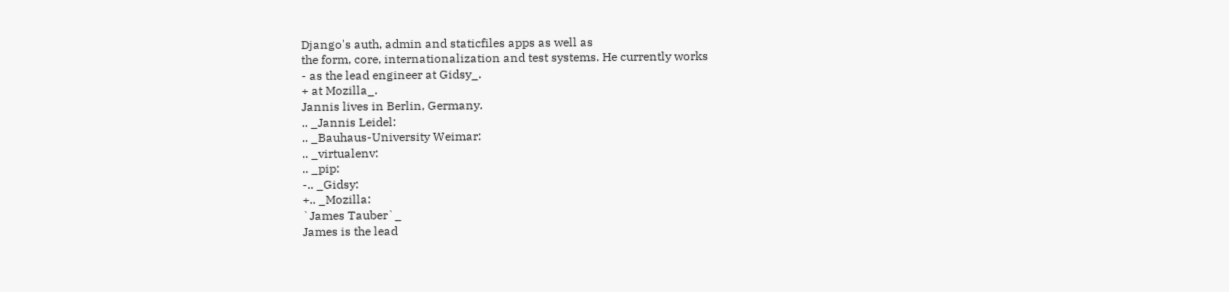Django's auth, admin and staticfiles apps as well as
the form, core, internationalization and test systems. He currently works
- as the lead engineer at Gidsy_.
+ at Mozilla_.
Jannis lives in Berlin, Germany.
.. _Jannis Leidel:
.. _Bauhaus-University Weimar:
.. _virtualenv:
.. _pip:
-.. _Gidsy:
+.. _Mozilla:
`James Tauber`_
James is the lead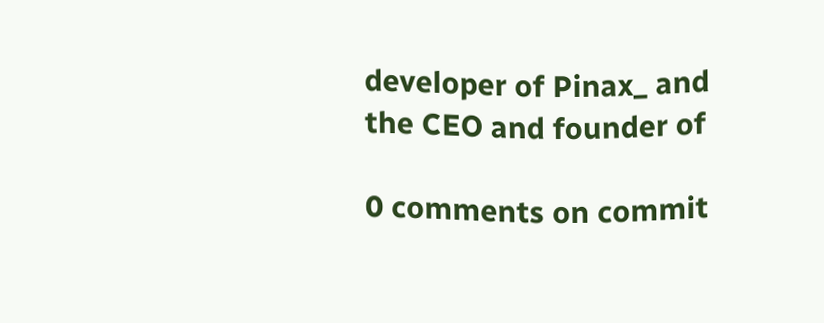developer of Pinax_ and the CEO and founder of

0 comments on commit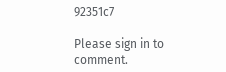92351c7

Please sign in to comment.